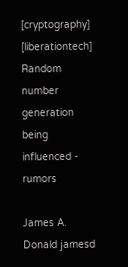[cryptography] [liberationtech] Random number generation being influenced - rumors

James A. Donald jamesd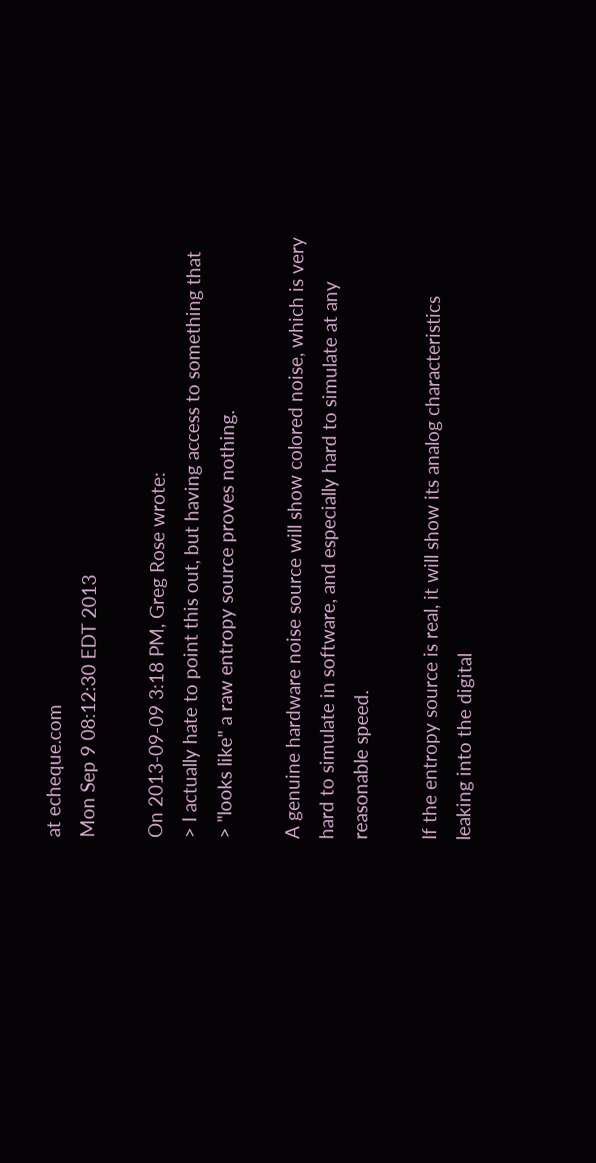at echeque.com
Mon Sep 9 08:12:30 EDT 2013

On 2013-09-09 3:18 PM, Greg Rose wrote:
> I actually hate to point this out, but having access to something that
> "looks like" a raw entropy source proves nothing.

A genuine hardware noise source will show colored noise, which is very
hard to simulate in software, and especially hard to simulate at any
reasonable speed.

If the entropy source is real, it will show its analog characteristics
leaking into the digital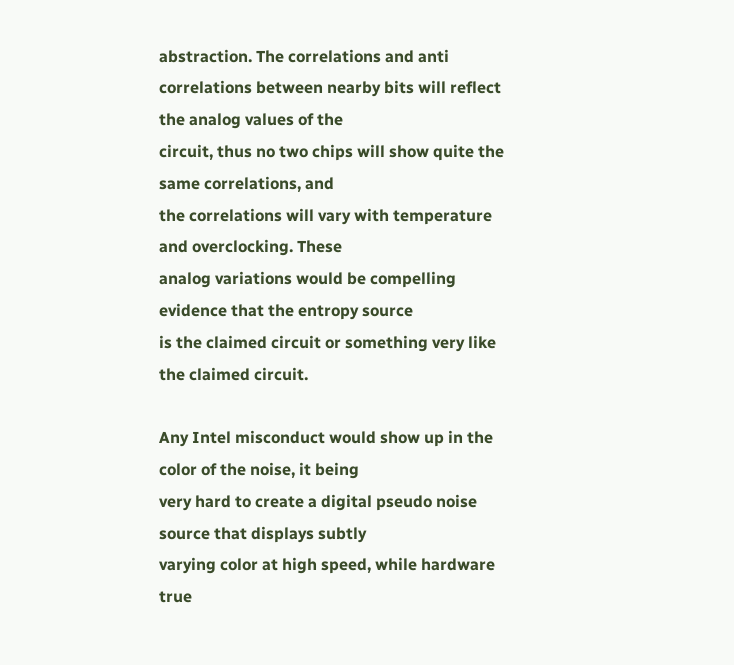abstraction. The correlations and anti
correlations between nearby bits will reflect the analog values of the
circuit, thus no two chips will show quite the same correlations, and
the correlations will vary with temperature and overclocking. These
analog variations would be compelling evidence that the entropy source
is the claimed circuit or something very like the claimed circuit.

Any Intel misconduct would show up in the color of the noise, it being
very hard to create a digital pseudo noise source that displays subtly
varying color at high speed, while hardware true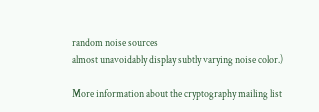random noise sources
almost unavoidably display subtly varying noise color.)

More information about the cryptography mailing list